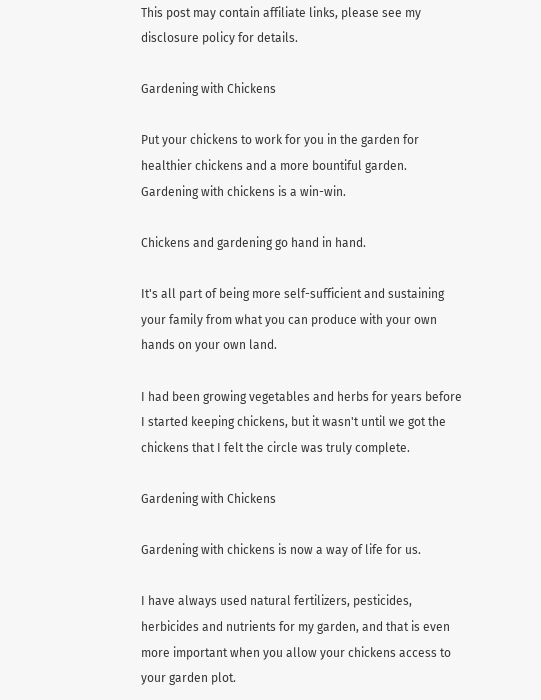This post may contain affiliate links, please see my disclosure policy for details.

Gardening with Chickens

Put your chickens to work for you in the garden for healthier chickens and a more bountiful garden. Gardening with chickens is a win-win.

Chickens and gardening go hand in hand.

It's all part of being more self-sufficient and sustaining your family from what you can produce with your own hands on your own land.

I had been growing vegetables and herbs for years before I started keeping chickens, but it wasn't until we got the chickens that I felt the circle was truly complete.

Gardening with Chickens

Gardening with chickens is now a way of life for us.

I have always used natural fertilizers, pesticides, herbicides and nutrients for my garden, and that is even more important when you allow your chickens access to your garden plot.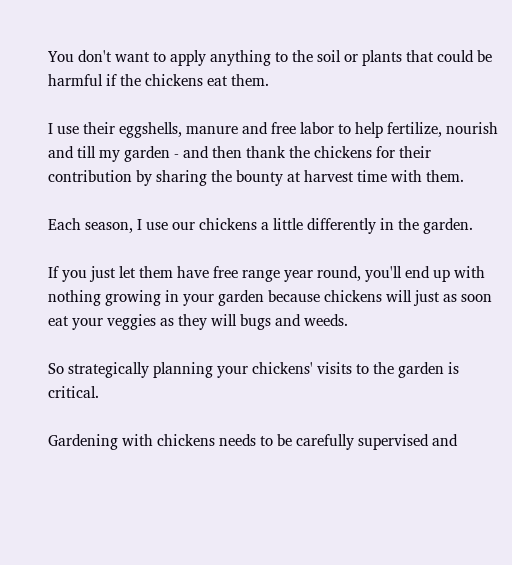You don't want to apply anything to the soil or plants that could be harmful if the chickens eat them.

I use their eggshells, manure and free labor to help fertilize, nourish and till my garden - and then thank the chickens for their contribution by sharing the bounty at harvest time with them.

Each season, I use our chickens a little differently in the garden.

If you just let them have free range year round, you'll end up with nothing growing in your garden because chickens will just as soon eat your veggies as they will bugs and weeds.

So strategically planning your chickens' visits to the garden is critical.

Gardening with chickens needs to be carefully supervised and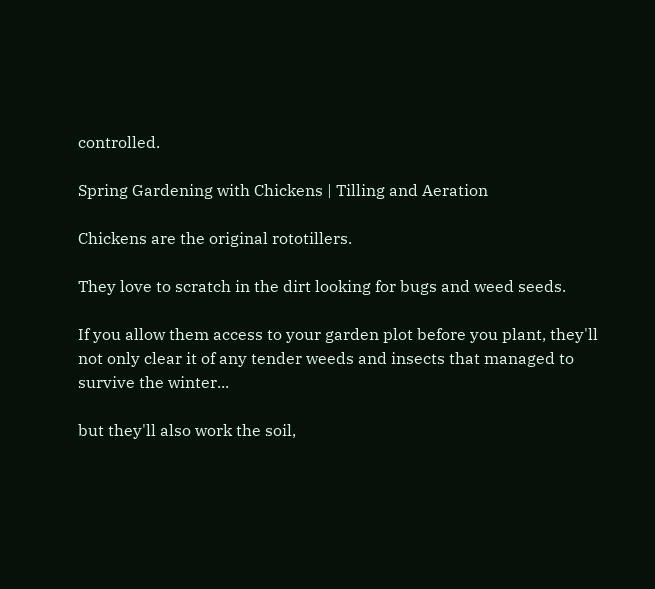controlled.

Spring Gardening with Chickens | Tilling and Aeration

Chickens are the original rototillers.

They love to scratch in the dirt looking for bugs and weed seeds.

If you allow them access to your garden plot before you plant, they'll not only clear it of any tender weeds and insects that managed to survive the winter...

but they'll also work the soil,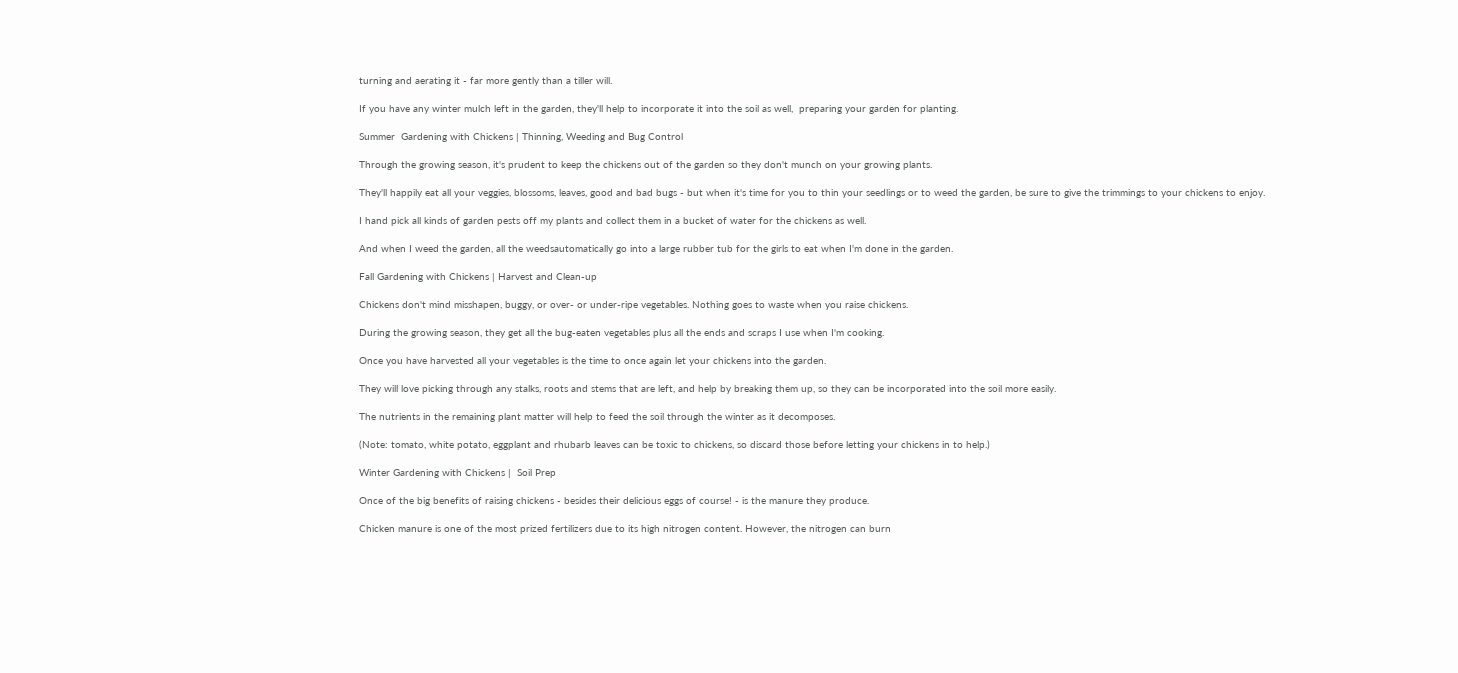turning and aerating it - far more gently than a tiller will.

If you have any winter mulch left in the garden, they'll help to incorporate it into the soil as well,  preparing your garden for planting.

Summer  Gardening with Chickens | Thinning, Weeding and Bug Control

Through the growing season, it's prudent to keep the chickens out of the garden so they don't munch on your growing plants.

They'll happily eat all your veggies, blossoms, leaves, good and bad bugs - but when it's time for you to thin your seedlings or to weed the garden, be sure to give the trimmings to your chickens to enjoy.

I hand pick all kinds of garden pests off my plants and collect them in a bucket of water for the chickens as well.

And when I weed the garden, all the weedsautomatically go into a large rubber tub for the girls to eat when I'm done in the garden.

Fall Gardening with Chickens | Harvest and Clean-up

Chickens don't mind misshapen, buggy, or over- or under-ripe vegetables. Nothing goes to waste when you raise chickens.

During the growing season, they get all the bug-eaten vegetables plus all the ends and scraps I use when I'm cooking.

Once you have harvested all your vegetables is the time to once again let your chickens into the garden.

They will love picking through any stalks, roots and stems that are left, and help by breaking them up, so they can be incorporated into the soil more easily.

The nutrients in the remaining plant matter will help to feed the soil through the winter as it decomposes.

(Note: tomato, white potato, eggplant and rhubarb leaves can be toxic to chickens, so discard those before letting your chickens in to help.)

Winter Gardening with Chickens |  Soil Prep

Once of the big benefits of raising chickens - besides their delicious eggs of course! - is the manure they produce.

Chicken manure is one of the most prized fertilizers due to its high nitrogen content. However, the nitrogen can burn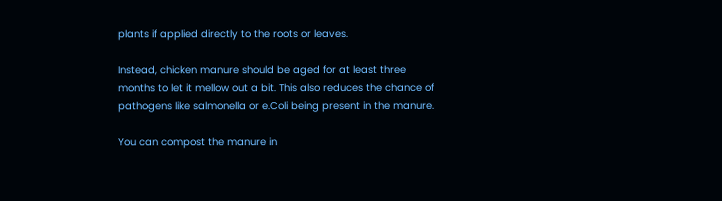plants if applied directly to the roots or leaves.

Instead, chicken manure should be aged for at least three months to let it mellow out a bit. This also reduces the chance of pathogens like salmonella or e.Coli being present in the manure.

You can compost the manure in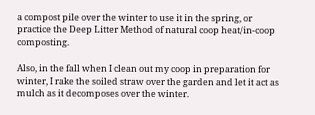a compost pile over the winter to use it in the spring, or practice the Deep Litter Method of natural coop heat/in-coop composting.

Also, in the fall when I clean out my coop in preparation for winter, I rake the soiled straw over the garden and let it act as mulch as it decomposes over the winter.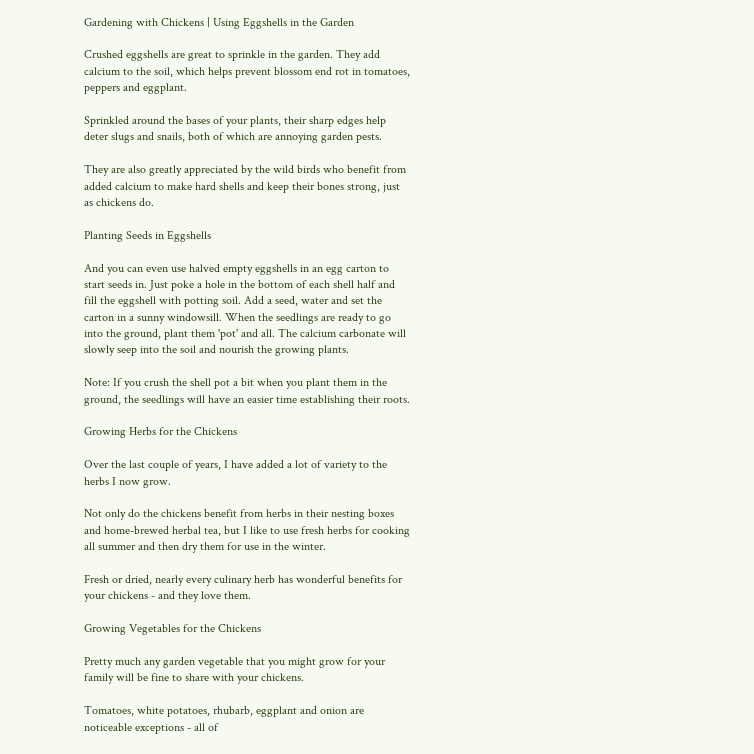Gardening with Chickens | Using Eggshells in the Garden

Crushed eggshells are great to sprinkle in the garden. They add calcium to the soil, which helps prevent blossom end rot in tomatoes, peppers and eggplant.

Sprinkled around the bases of your plants, their sharp edges help deter slugs and snails, both of which are annoying garden pests.

They are also greatly appreciated by the wild birds who benefit from added calcium to make hard shells and keep their bones strong, just as chickens do.

Planting Seeds in Eggshells

And you can even use halved empty eggshells in an egg carton to start seeds in. Just poke a hole in the bottom of each shell half and fill the eggshell with potting soil. Add a seed, water and set the carton in a sunny windowsill. When the seedlings are ready to go into the ground, plant them 'pot' and all. The calcium carbonate will slowly seep into the soil and nourish the growing plants.

Note: If you crush the shell pot a bit when you plant them in the ground, the seedlings will have an easier time establishing their roots.

Growing Herbs for the Chickens

Over the last couple of years, I have added a lot of variety to the herbs I now grow.

Not only do the chickens benefit from herbs in their nesting boxes and home-brewed herbal tea, but I like to use fresh herbs for cooking all summer and then dry them for use in the winter.

Fresh or dried, nearly every culinary herb has wonderful benefits for your chickens - and they love them.

Growing Vegetables for the Chickens

Pretty much any garden vegetable that you might grow for your family will be fine to share with your chickens.

Tomatoes, white potatoes, rhubarb, eggplant and onion are noticeable exceptions - all of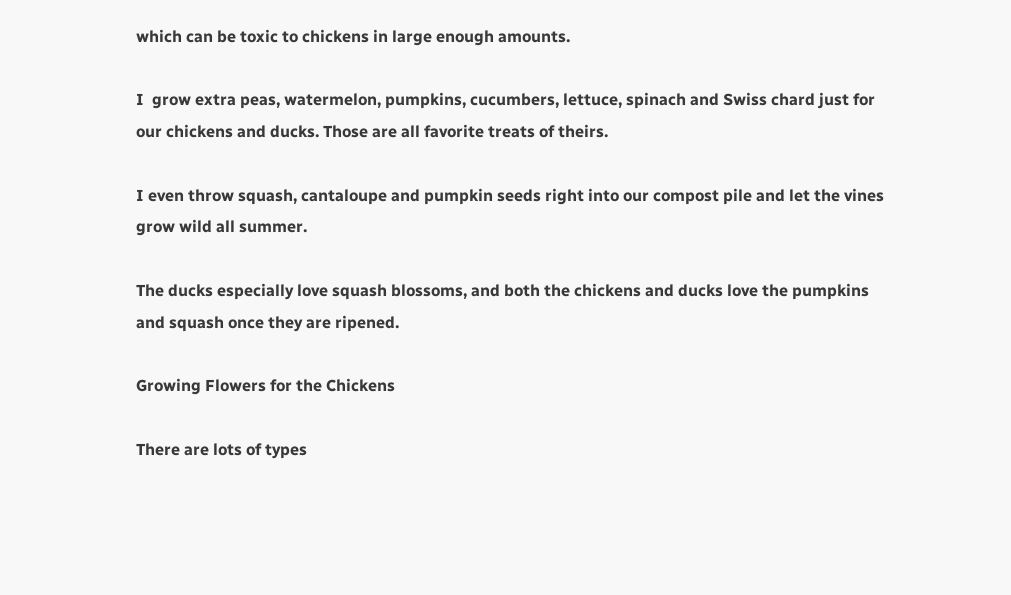which can be toxic to chickens in large enough amounts.

I  grow extra peas, watermelon, pumpkins, cucumbers, lettuce, spinach and Swiss chard just for our chickens and ducks. Those are all favorite treats of theirs.

I even throw squash, cantaloupe and pumpkin seeds right into our compost pile and let the vines grow wild all summer.

The ducks especially love squash blossoms, and both the chickens and ducks love the pumpkins and squash once they are ripened.

Growing Flowers for the Chickens

There are lots of types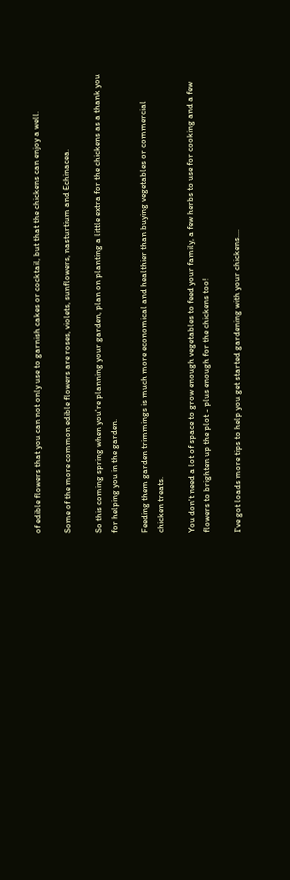of edible flowers that you can not only use to garnish cakes or cocktail, but that the chickens can enjoy a well.

Some of the more common edible flowers are roses, violets, sunflowers, nasturtium and Echinacea.

So this coming spring when you're planning your garden, plan on planting a little extra for the chickens as a thank you for helping you in the garden.

Feeding them garden trimmings is much more economical and healthier than buying vegetables or commercial chicken treats.

You don't need a lot of space to grow enough vegetables to feed your family, a few herbs to use for cooking and a few flowers to brighten up the plot - plus enough for the chickens too!

I've got loads more tips to help you get started gardening with your chickens....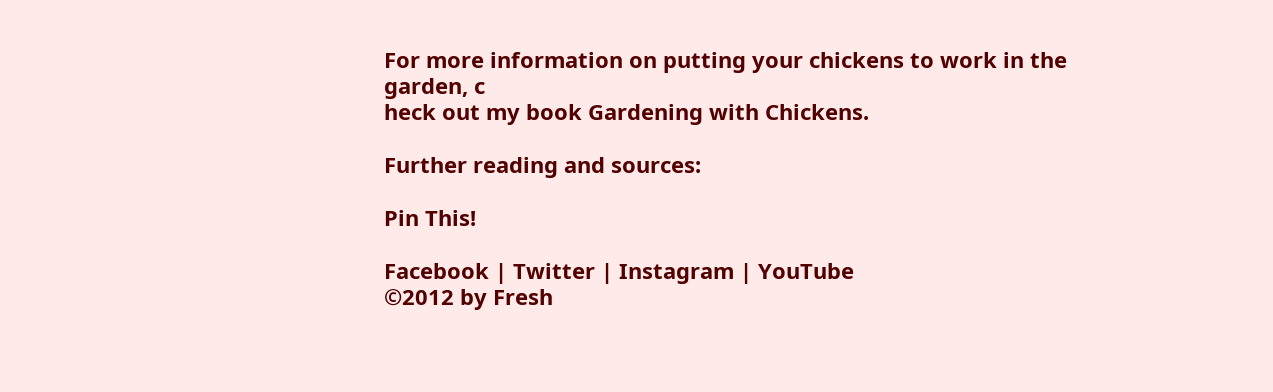For more information on putting your chickens to work in the garden, c
heck out my book Gardening with Chickens.

Further reading and sources:

Pin This!

Facebook | Twitter | Instagram | YouTube
©2012 by Fresh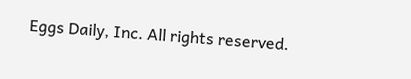Eggs Daily, Inc. All rights reserved.